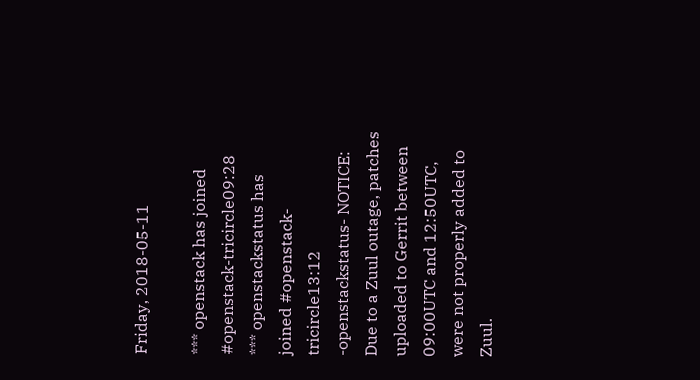Friday, 2018-05-11

*** openstack has joined #openstack-tricircle09:28
*** openstackstatus has joined #openstack-tricircle13:12
-openstackstatus- NOTICE: Due to a Zuul outage, patches uploaded to Gerrit between 09:00UTC and 12:50UTC, were not properly added to Zuul.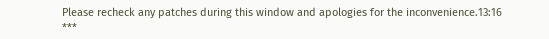Please recheck any patches during this window and apologies for the inconvenience.13:16
***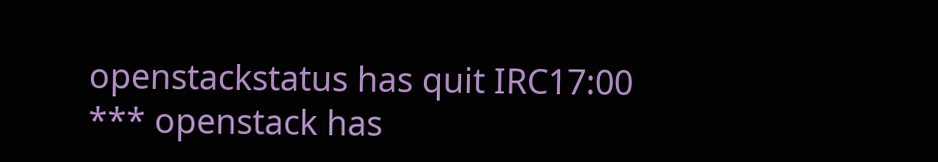openstackstatus has quit IRC17:00
*** openstack has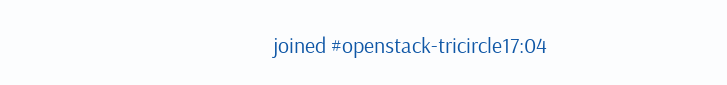joined #openstack-tricircle17:04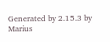Generated by 2.15.3 by Marius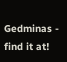Gedminas - find it at!